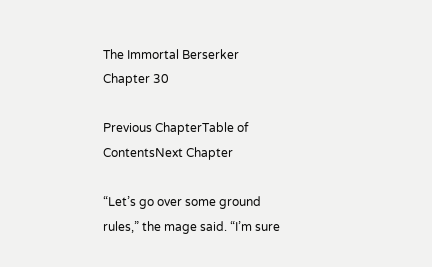The Immortal Berserker Chapter 30

Previous ChapterTable of ContentsNext Chapter

“Let’s go over some ground rules,” the mage said. “I’m sure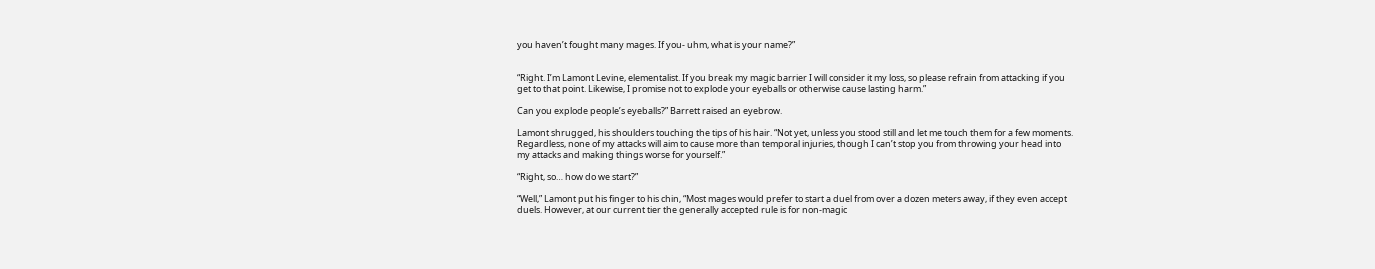you haven’t fought many mages. If you- uhm, what is your name?”


“Right. I’m Lamont Levine, elementalist. If you break my magic barrier I will consider it my loss, so please refrain from attacking if you get to that point. Likewise, I promise not to explode your eyeballs or otherwise cause lasting harm.”

Can you explode people’s eyeballs?” Barrett raised an eyebrow.

Lamont shrugged, his shoulders touching the tips of his hair. “Not yet, unless you stood still and let me touch them for a few moments. Regardless, none of my attacks will aim to cause more than temporal injuries, though I can’t stop you from throwing your head into my attacks and making things worse for yourself.”

“Right, so… how do we start?”

“Well,” Lamont put his finger to his chin, “Most mages would prefer to start a duel from over a dozen meters away, if they even accept duels. However, at our current tier the generally accepted rule is for non-magic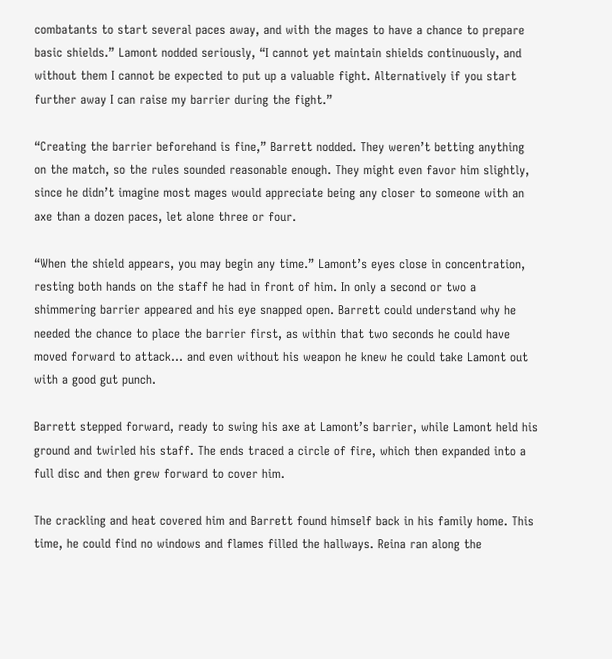combatants to start several paces away, and with the mages to have a chance to prepare basic shields.” Lamont nodded seriously, “I cannot yet maintain shields continuously, and without them I cannot be expected to put up a valuable fight. Alternatively if you start further away I can raise my barrier during the fight.”

“Creating the barrier beforehand is fine,” Barrett nodded. They weren’t betting anything on the match, so the rules sounded reasonable enough. They might even favor him slightly, since he didn’t imagine most mages would appreciate being any closer to someone with an axe than a dozen paces, let alone three or four.

“When the shield appears, you may begin any time.” Lamont’s eyes close in concentration, resting both hands on the staff he had in front of him. In only a second or two a shimmering barrier appeared and his eye snapped open. Barrett could understand why he needed the chance to place the barrier first, as within that two seconds he could have moved forward to attack… and even without his weapon he knew he could take Lamont out with a good gut punch.

Barrett stepped forward, ready to swing his axe at Lamont’s barrier, while Lamont held his ground and twirled his staff. The ends traced a circle of fire, which then expanded into a full disc and then grew forward to cover him.

The crackling and heat covered him and Barrett found himself back in his family home. This time, he could find no windows and flames filled the hallways. Reina ran along the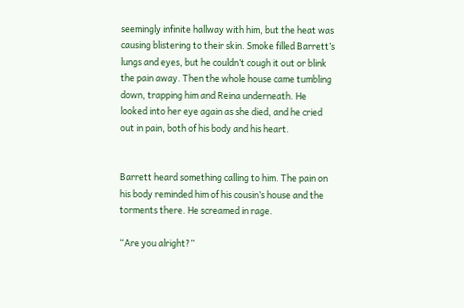seemingly infinite hallway with him, but the heat was causing blistering to their skin. Smoke filled Barrett’s lungs and eyes, but he couldn’t cough it out or blink the pain away. Then the whole house came tumbling down, trapping him and Reina underneath. He looked into her eye again as she died, and he cried out in pain, both of his body and his heart.


Barrett heard something calling to him. The pain on his body reminded him of his cousin’s house and the torments there. He screamed in rage.

“Are you alright?”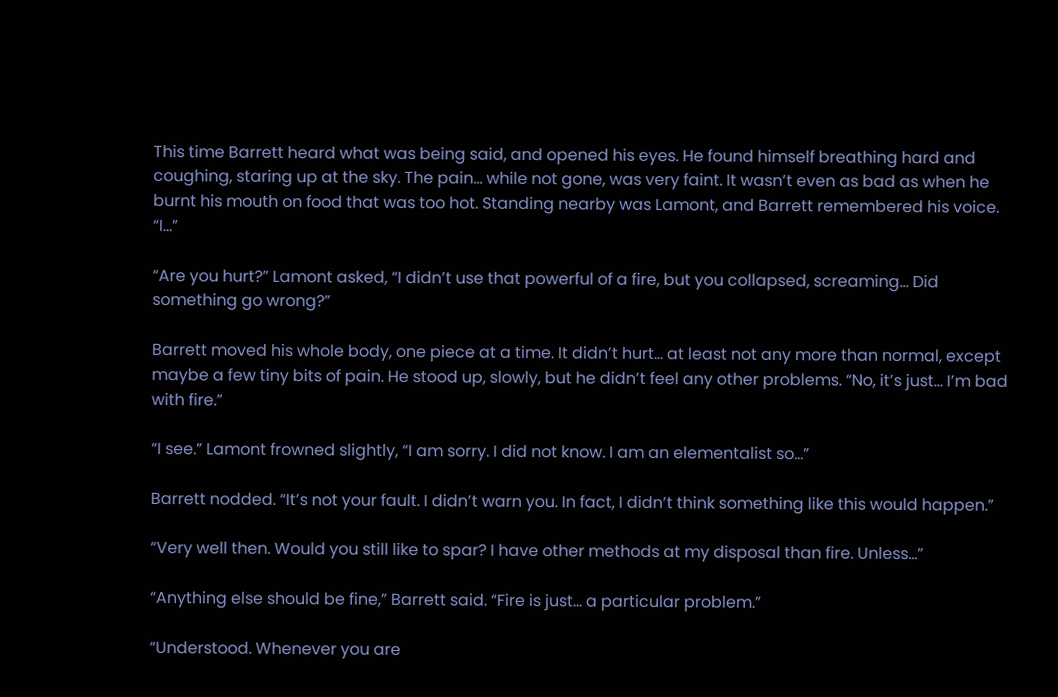This time Barrett heard what was being said, and opened his eyes. He found himself breathing hard and coughing, staring up at the sky. The pain… while not gone, was very faint. It wasn’t even as bad as when he burnt his mouth on food that was too hot. Standing nearby was Lamont, and Barrett remembered his voice. “I…”

“Are you hurt?” Lamont asked, “I didn’t use that powerful of a fire, but you collapsed, screaming… Did something go wrong?”

Barrett moved his whole body, one piece at a time. It didn’t hurt… at least not any more than normal, except maybe a few tiny bits of pain. He stood up, slowly, but he didn’t feel any other problems. “No, it’s just… I’m bad with fire.”

“I see.” Lamont frowned slightly, “I am sorry. I did not know. I am an elementalist so…”

Barrett nodded. “It’s not your fault. I didn’t warn you. In fact, I didn’t think something like this would happen.”

“Very well then. Would you still like to spar? I have other methods at my disposal than fire. Unless…”

“Anything else should be fine,” Barrett said. “Fire is just… a particular problem.”

“Understood. Whenever you are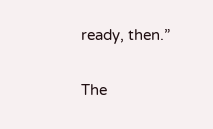ready, then.”

The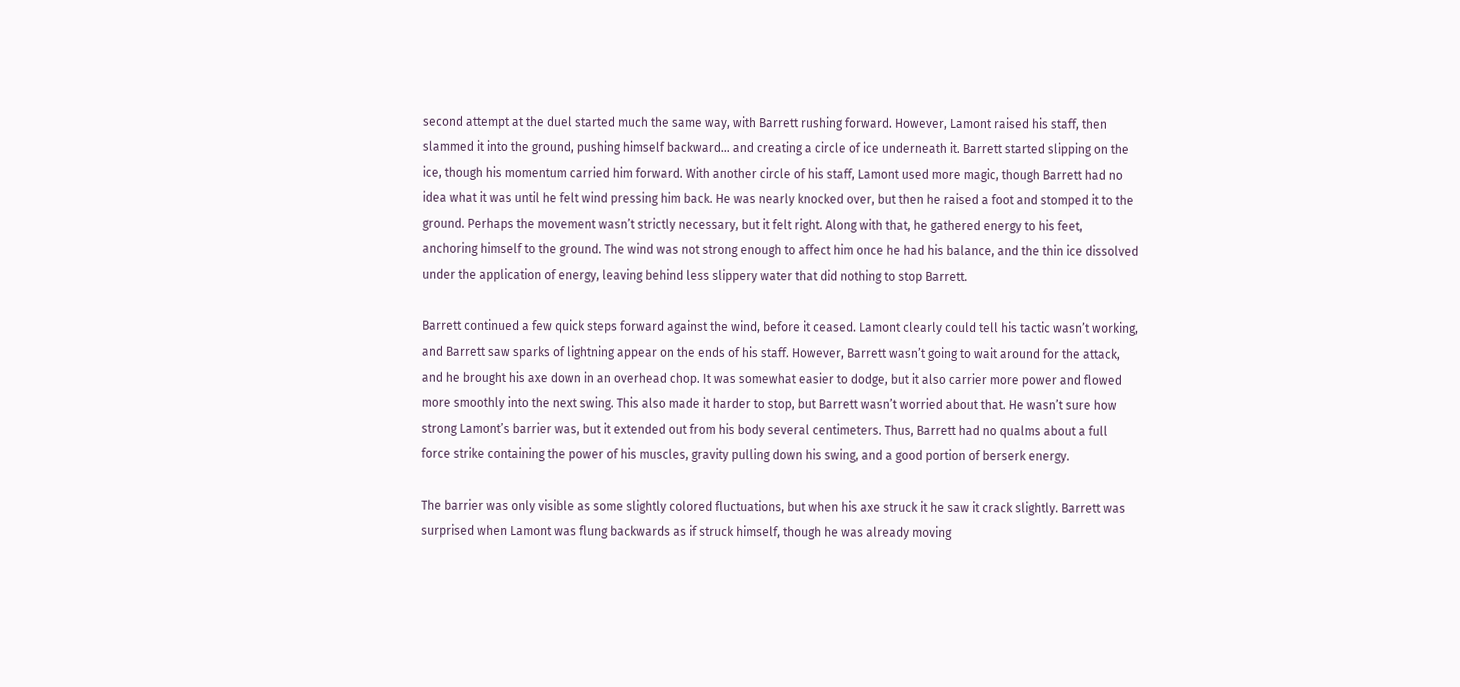second attempt at the duel started much the same way, with Barrett rushing forward. However, Lamont raised his staff, then slammed it into the ground, pushing himself backward… and creating a circle of ice underneath it. Barrett started slipping on the ice, though his momentum carried him forward. With another circle of his staff, Lamont used more magic, though Barrett had no idea what it was until he felt wind pressing him back. He was nearly knocked over, but then he raised a foot and stomped it to the ground. Perhaps the movement wasn’t strictly necessary, but it felt right. Along with that, he gathered energy to his feet, anchoring himself to the ground. The wind was not strong enough to affect him once he had his balance, and the thin ice dissolved under the application of energy, leaving behind less slippery water that did nothing to stop Barrett.

Barrett continued a few quick steps forward against the wind, before it ceased. Lamont clearly could tell his tactic wasn’t working, and Barrett saw sparks of lightning appear on the ends of his staff. However, Barrett wasn’t going to wait around for the attack, and he brought his axe down in an overhead chop. It was somewhat easier to dodge, but it also carrier more power and flowed more smoothly into the next swing. This also made it harder to stop, but Barrett wasn’t worried about that. He wasn’t sure how strong Lamont’s barrier was, but it extended out from his body several centimeters. Thus, Barrett had no qualms about a full force strike containing the power of his muscles, gravity pulling down his swing, and a good portion of berserk energy.

The barrier was only visible as some slightly colored fluctuations, but when his axe struck it he saw it crack slightly. Barrett was surprised when Lamont was flung backwards as if struck himself, though he was already moving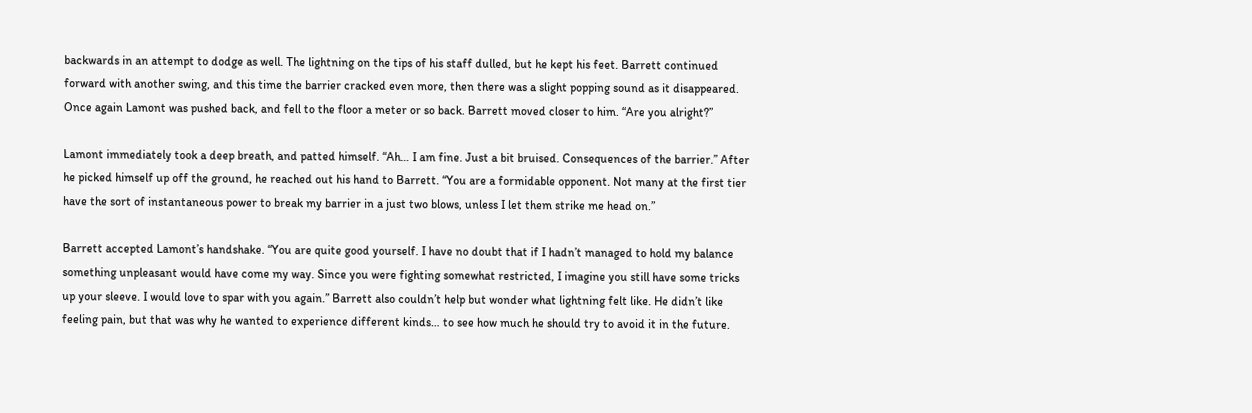backwards in an attempt to dodge as well. The lightning on the tips of his staff dulled, but he kept his feet. Barrett continued forward with another swing, and this time the barrier cracked even more, then there was a slight popping sound as it disappeared. Once again Lamont was pushed back, and fell to the floor a meter or so back. Barrett moved closer to him. “Are you alright?”

Lamont immediately took a deep breath, and patted himself. “Ah… I am fine. Just a bit bruised. Consequences of the barrier.” After he picked himself up off the ground, he reached out his hand to Barrett. “You are a formidable opponent. Not many at the first tier have the sort of instantaneous power to break my barrier in a just two blows, unless I let them strike me head on.”

Barrett accepted Lamont’s handshake. “You are quite good yourself. I have no doubt that if I hadn’t managed to hold my balance something unpleasant would have come my way. Since you were fighting somewhat restricted, I imagine you still have some tricks up your sleeve. I would love to spar with you again.” Barrett also couldn’t help but wonder what lightning felt like. He didn’t like feeling pain, but that was why he wanted to experience different kinds… to see how much he should try to avoid it in the future.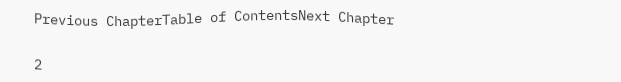Previous ChapterTable of ContentsNext Chapter


2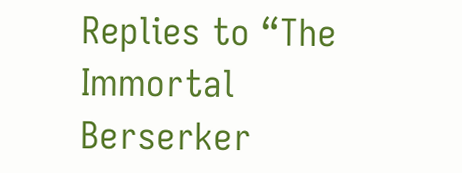Replies to “The Immortal Berserker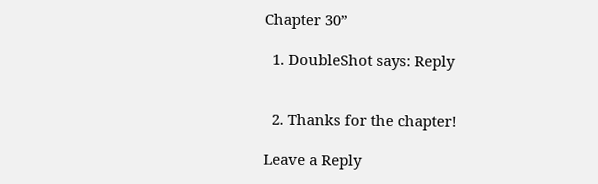Chapter 30”

  1. DoubleShot says: Reply


  2. Thanks for the chapter!

Leave a Reply